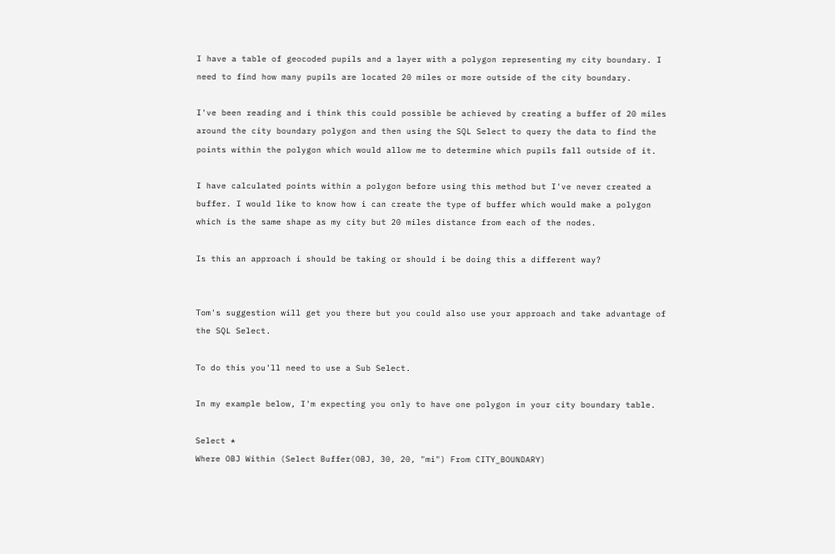I have a table of geocoded pupils and a layer with a polygon representing my city boundary. I need to find how many pupils are located 20 miles or more outside of the city boundary.

I've been reading and i think this could possible be achieved by creating a buffer of 20 miles around the city boundary polygon and then using the SQL Select to query the data to find the points within the polygon which would allow me to determine which pupils fall outside of it.

I have calculated points within a polygon before using this method but I've never created a buffer. I would like to know how i can create the type of buffer which would make a polygon which is the same shape as my city but 20 miles distance from each of the nodes.

Is this an approach i should be taking or should i be doing this a different way?


Tom's suggestion will get you there but you could also use your approach and take advantage of the SQL Select.

To do this you'll need to use a Sub Select.

In my example below, I'm expecting you only to have one polygon in your city boundary table.

Select *
Where OBJ Within (Select Buffer(OBJ, 30, 20, "mi") From CITY_BOUNDARY)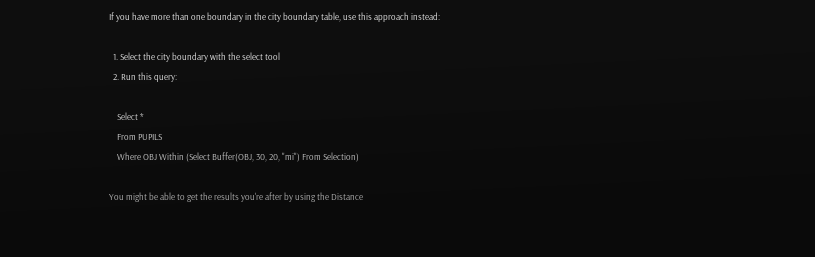If you have more than one boundary in the city boundary table, use this approach instead:

  1. Select the city boundary with the select tool
  2. Run this query:

    Select *
    From PUPILS
    Where OBJ Within (Select Buffer(OBJ, 30, 20, "mi") From Selection)

You might be able to get the results you're after by using the Distance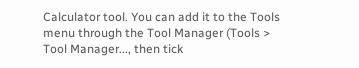Calculator tool. You can add it to the Tools menu through the Tool Manager (Tools > Tool Manager..., then tick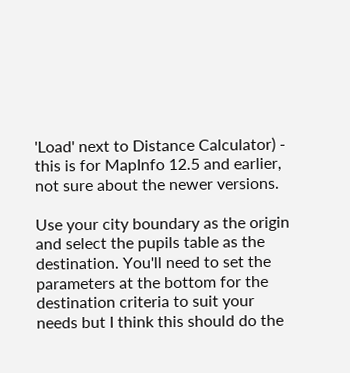'Load' next to Distance Calculator) - this is for MapInfo 12.5 and earlier, not sure about the newer versions.

Use your city boundary as the origin and select the pupils table as the destination. You'll need to set the parameters at the bottom for the destination criteria to suit your needs but I think this should do the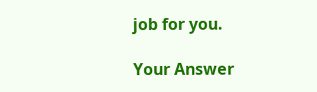job for you.

Your Answer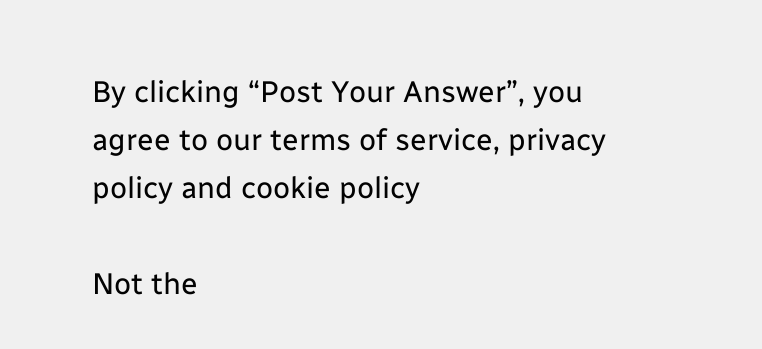By clicking “Post Your Answer”, you agree to our terms of service, privacy policy and cookie policy

Not the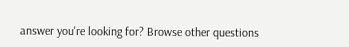answer you're looking for? Browse other questions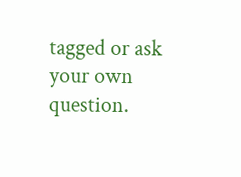tagged or ask your own question.